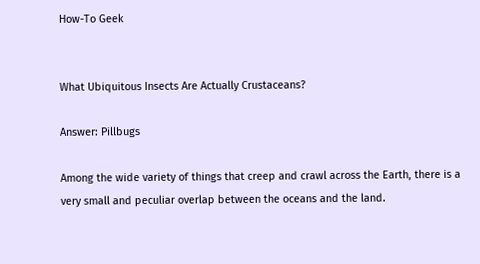How-To Geek


What Ubiquitous Insects Are Actually Crustaceans?

Answer: Pillbugs

Among the wide variety of things that creep and crawl across the Earth, there is a very small and peculiar overlap between the oceans and the land.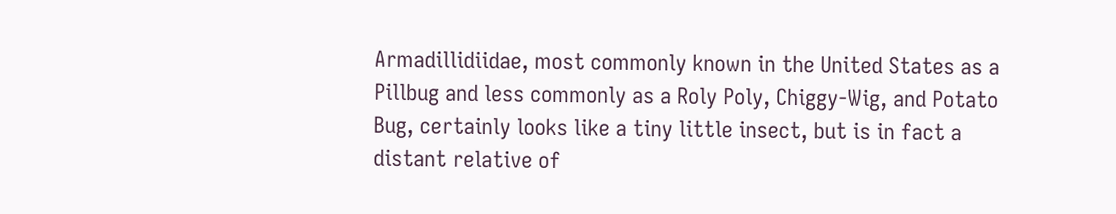Armadillidiidae, most commonly known in the United States as a Pillbug and less commonly as a Roly Poly, Chiggy-Wig, and Potato Bug, certainly looks like a tiny little insect, but is in fact a distant relative of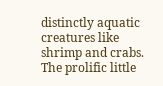distinctly aquatic creatures like shrimp and crabs. The prolific little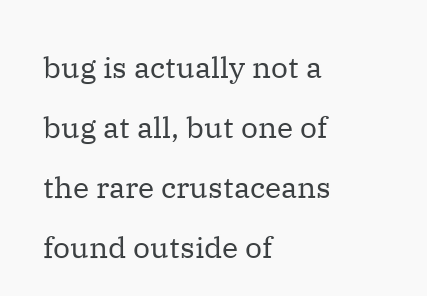bug is actually not a bug at all, but one of the rare crustaceans found outside of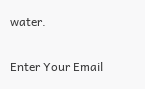water.

Enter Your Email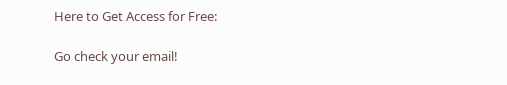Here to Get Access for Free:

Go check your email!